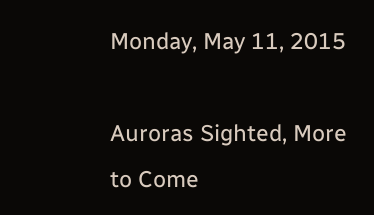Monday, May 11, 2015

Auroras Sighted, More to Come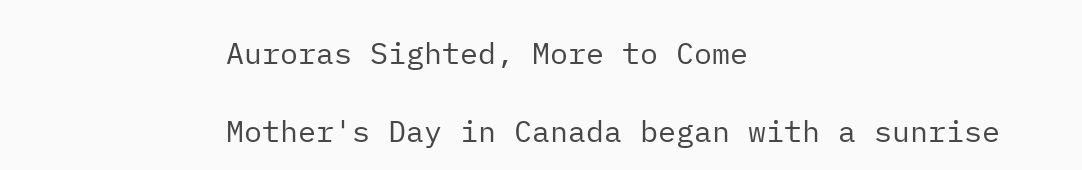Auroras Sighted, More to Come

Mother's Day in Canada began with a sunrise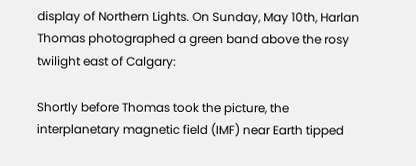display of Northern Lights. On Sunday, May 10th, Harlan Thomas photographed a green band above the rosy twilight east of Calgary:

Shortly before Thomas took the picture, the interplanetary magnetic field (IMF) near Earth tipped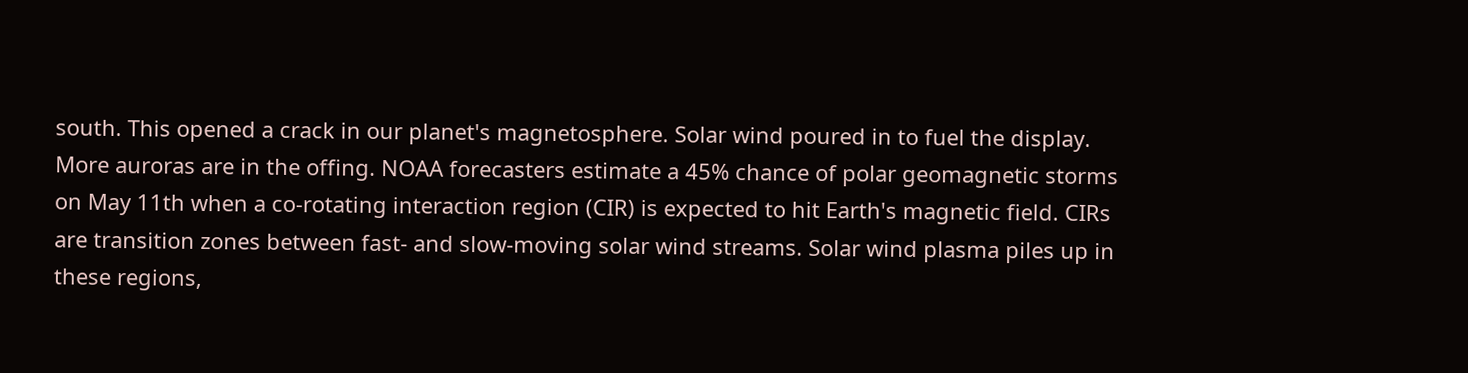south. This opened a crack in our planet's magnetosphere. Solar wind poured in to fuel the display.
More auroras are in the offing. NOAA forecasters estimate a 45% chance of polar geomagnetic storms on May 11th when a co-rotating interaction region (CIR) is expected to hit Earth's magnetic field. CIRs are transition zones between fast- and slow-moving solar wind streams. Solar wind plasma piles up in these regions,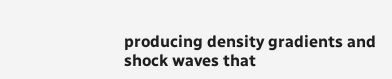producing density gradients and shock waves that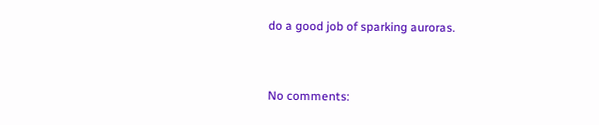do a good job of sparking auroras.


No comments: